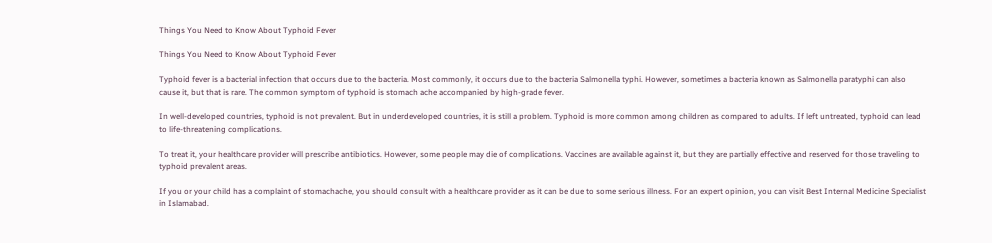Things You Need to Know About Typhoid Fever

Things You Need to Know About Typhoid Fever

Typhoid fever is a bacterial infection that occurs due to the bacteria. Most commonly, it occurs due to the bacteria Salmonella typhi. However, sometimes a bacteria known as Salmonella paratyphi can also cause it, but that is rare. The common symptom of typhoid is stomach ache accompanied by high-grade fever.

In well-developed countries, typhoid is not prevalent. But in underdeveloped countries, it is still a problem. Typhoid is more common among children as compared to adults. If left untreated, typhoid can lead to life-threatening complications.

To treat it, your healthcare provider will prescribe antibiotics. However, some people may die of complications. Vaccines are available against it, but they are partially effective and reserved for those traveling to typhoid prevalent areas.

If you or your child has a complaint of stomachache, you should consult with a healthcare provider as it can be due to some serious illness. For an expert opinion, you can visit Best Internal Medicine Specialist in Islamabad.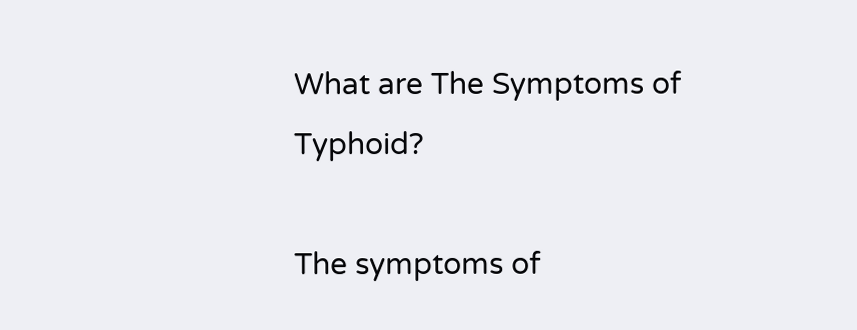What are The Symptoms of Typhoid?

The symptoms of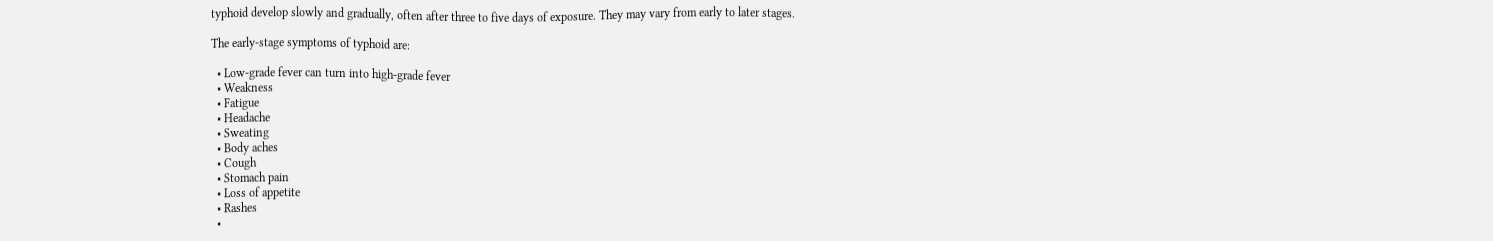typhoid develop slowly and gradually, often after three to five days of exposure. They may vary from early to later stages.

The early-stage symptoms of typhoid are:

  • Low-grade fever can turn into high-grade fever
  • Weakness
  • Fatigue
  • Headache
  • Sweating
  • Body aches
  • Cough
  • Stomach pain
  • Loss of appetite
  • Rashes
  •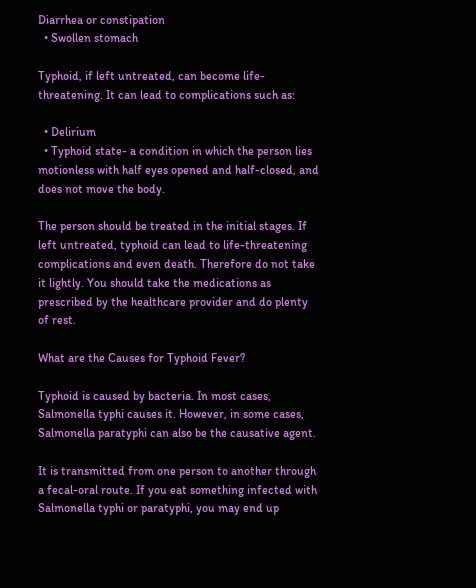Diarrhea or constipation
  • Swollen stomach

Typhoid, if left untreated, can become life-threatening. It can lead to complications such as:

  • Delirium
  • Typhoid state- a condition in which the person lies motionless with half eyes opened and half-closed, and does not move the body.

The person should be treated in the initial stages. If left untreated, typhoid can lead to life-threatening complications and even death. Therefore do not take it lightly. You should take the medications as prescribed by the healthcare provider and do plenty of rest.

What are the Causes for Typhoid Fever?

Typhoid is caused by bacteria. In most cases, Salmonella typhi causes it. However, in some cases, Salmonella paratyphi can also be the causative agent.

It is transmitted from one person to another through a fecal-oral route. If you eat something infected with Salmonella typhi or paratyphi, you may end up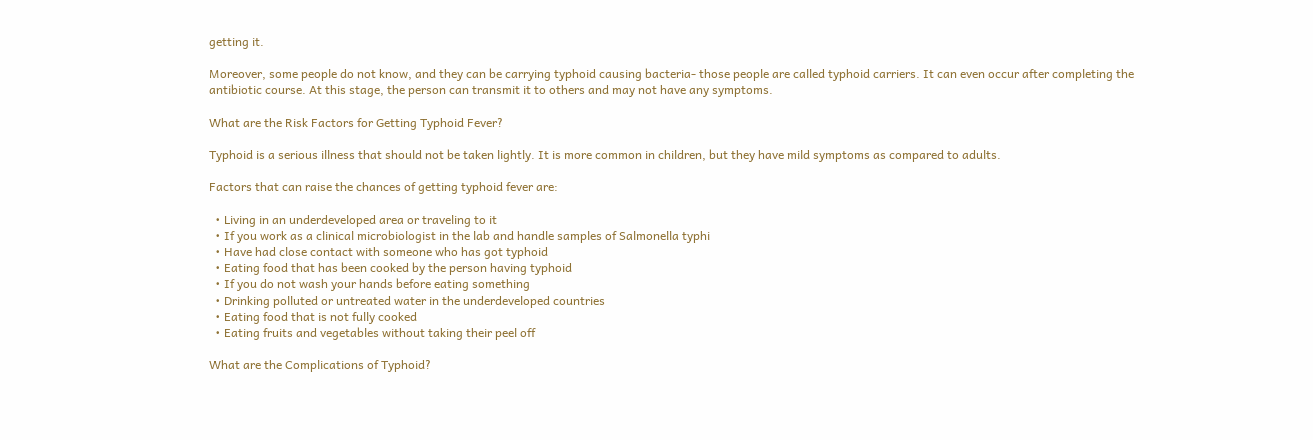getting it.

Moreover, some people do not know, and they can be carrying typhoid causing bacteria- those people are called typhoid carriers. It can even occur after completing the antibiotic course. At this stage, the person can transmit it to others and may not have any symptoms.

What are the Risk Factors for Getting Typhoid Fever?

Typhoid is a serious illness that should not be taken lightly. It is more common in children, but they have mild symptoms as compared to adults.

Factors that can raise the chances of getting typhoid fever are:

  • Living in an underdeveloped area or traveling to it
  • If you work as a clinical microbiologist in the lab and handle samples of Salmonella typhi
  • Have had close contact with someone who has got typhoid
  • Eating food that has been cooked by the person having typhoid
  • If you do not wash your hands before eating something
  • Drinking polluted or untreated water in the underdeveloped countries
  • Eating food that is not fully cooked
  • Eating fruits and vegetables without taking their peel off

What are the Complications of Typhoid?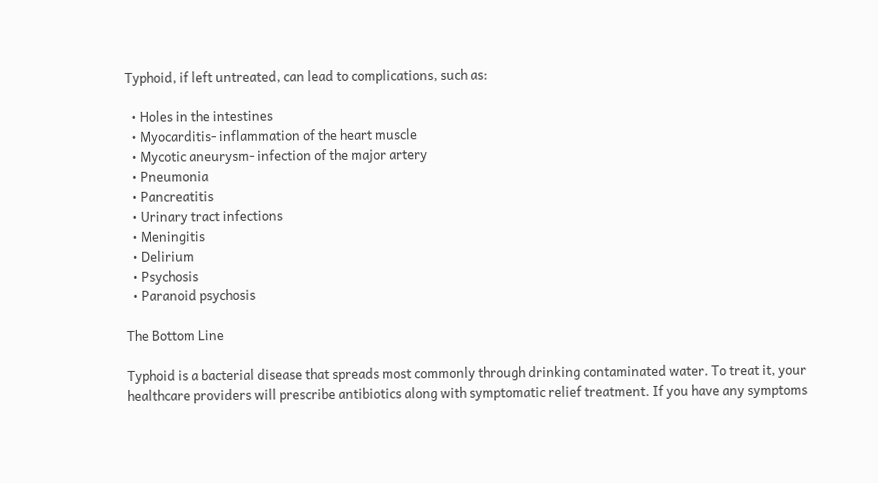Typhoid, if left untreated, can lead to complications, such as:

  • Holes in the intestines
  • Myocarditis- inflammation of the heart muscle
  • Mycotic aneurysm- infection of the major artery
  • Pneumonia
  • Pancreatitis
  • Urinary tract infections
  • Meningitis
  • Delirium
  • Psychosis
  • Paranoid psychosis

The Bottom Line

Typhoid is a bacterial disease that spreads most commonly through drinking contaminated water. To treat it, your healthcare providers will prescribe antibiotics along with symptomatic relief treatment. If you have any symptoms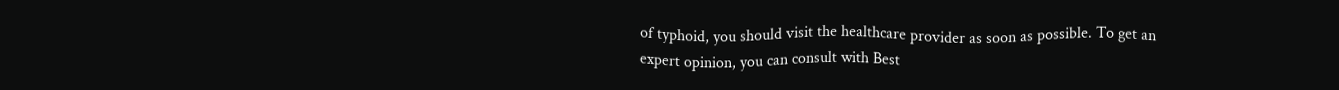of typhoid, you should visit the healthcare provider as soon as possible. To get an expert opinion, you can consult with Best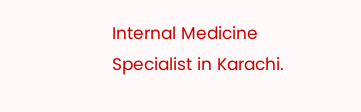Internal Medicine Specialist in Karachi.